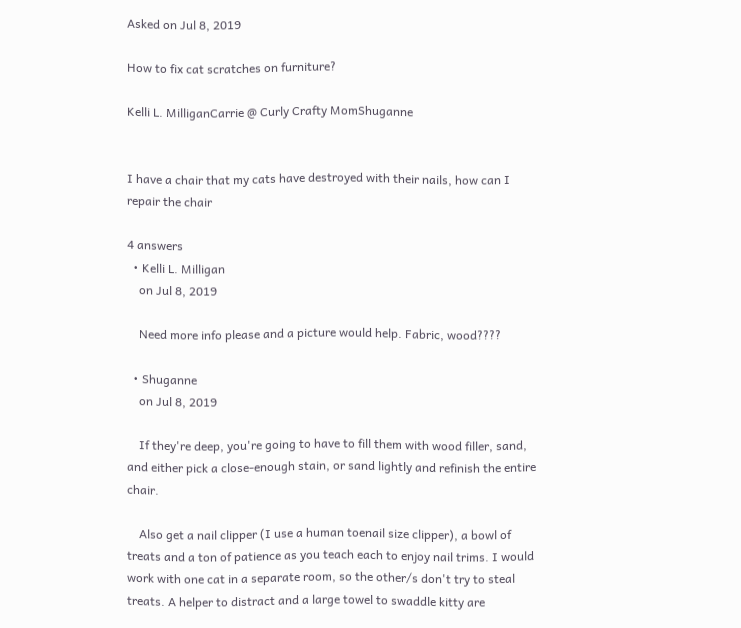Asked on Jul 8, 2019

How to fix cat scratches on furniture?

Kelli L. MilliganCarrie @ Curly Crafty MomShuganne


I have a chair that my cats have destroyed with their nails, how can I repair the chair

4 answers
  • Kelli L. Milligan
    on Jul 8, 2019

    Need more info please and a picture would help. Fabric, wood????

  • Shuganne
    on Jul 8, 2019

    If they're deep, you're going to have to fill them with wood filler, sand, and either pick a close-enough stain, or sand lightly and refinish the entire chair.

    Also get a nail clipper (I use a human toenail size clipper), a bowl of treats and a ton of patience as you teach each to enjoy nail trims. I would work with one cat in a separate room, so the other/s don't try to steal treats. A helper to distract and a large towel to swaddle kitty are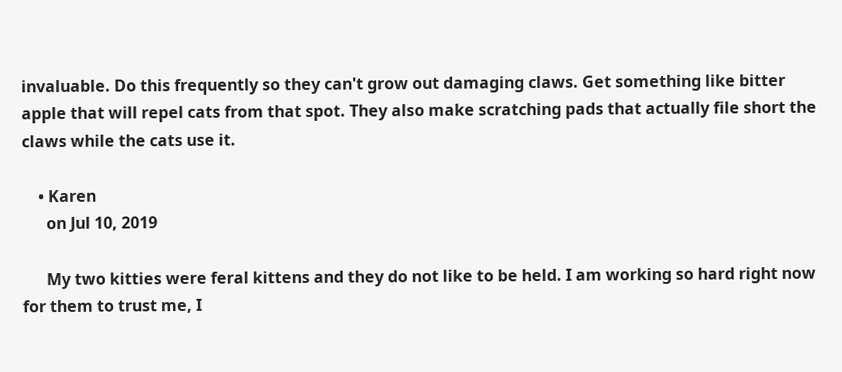invaluable. Do this frequently so they can't grow out damaging claws. Get something like bitter apple that will repel cats from that spot. They also make scratching pads that actually file short the claws while the cats use it.

    • Karen
      on Jul 10, 2019

      My two kitties were feral kittens and they do not like to be held. I am working so hard right now for them to trust me, I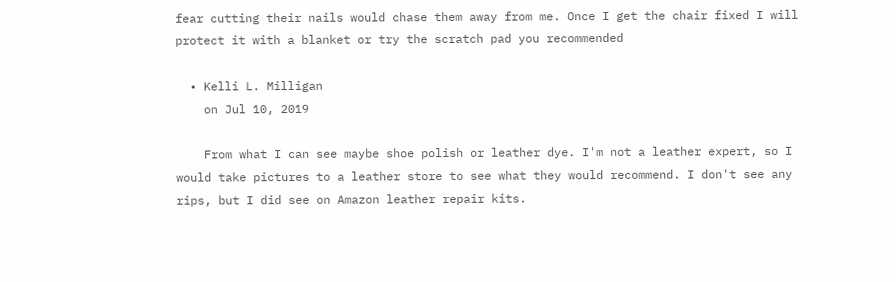fear cutting their nails would chase them away from me. Once I get the chair fixed I will protect it with a blanket or try the scratch pad you recommended

  • Kelli L. Milligan
    on Jul 10, 2019

    From what I can see maybe shoe polish or leather dye. I'm not a leather expert, so I would take pictures to a leather store to see what they would recommend. I don't see any rips, but I did see on Amazon leather repair kits.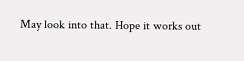May look into that. Hope it works out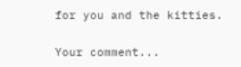for you and the kitties.

Your comment...